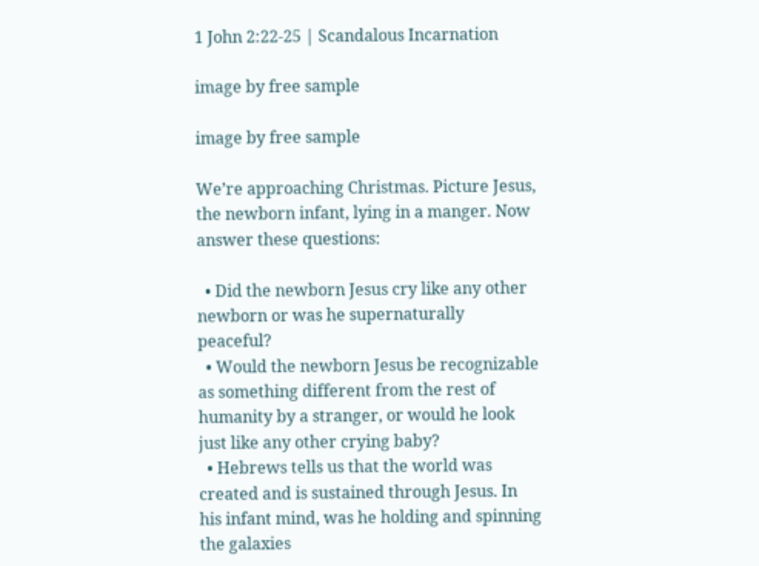1 John 2:22-25 | Scandalous Incarnation

image by free sample

image by free sample

We’re approaching Christmas. Picture Jesus, the newborn infant, lying in a manger. Now answer these questions:

  • Did the newborn Jesus cry like any other newborn or was he supernaturally peaceful?
  • Would the newborn Jesus be recognizable as something different from the rest of humanity by a stranger, or would he look just like any other crying baby?
  • Hebrews tells us that the world was created and is sustained through Jesus. In his infant mind, was he holding and spinning the galaxies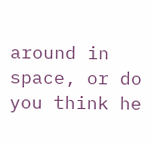around in space, or do you think he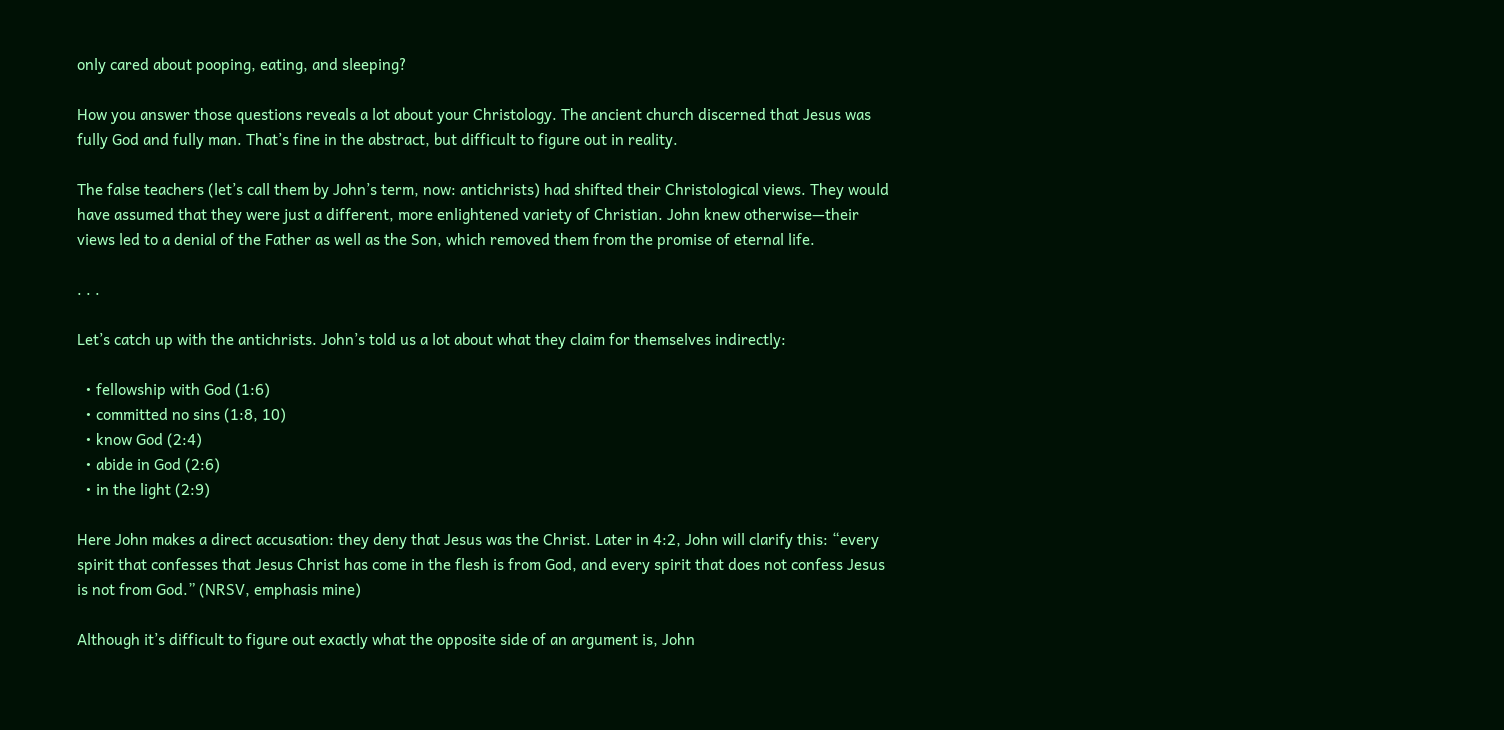only cared about pooping, eating, and sleeping?

How you answer those questions reveals a lot about your Christology. The ancient church discerned that Jesus was fully God and fully man. That’s fine in the abstract, but difficult to figure out in reality.

The false teachers (let’s call them by John’s term, now: antichrists) had shifted their Christological views. They would have assumed that they were just a different, more enlightened variety of Christian. John knew otherwise—their views led to a denial of the Father as well as the Son, which removed them from the promise of eternal life.

. . .

Let’s catch up with the antichrists. John’s told us a lot about what they claim for themselves indirectly:

  • fellowship with God (1:6)
  • committed no sins (1:8, 10)
  • know God (2:4)
  • abide in God (2:6)
  • in the light (2:9)

Here John makes a direct accusation: they deny that Jesus was the Christ. Later in 4:2, John will clarify this: “every spirit that confesses that Jesus Christ has come in the flesh is from God, and every spirit that does not confess Jesus is not from God.” (NRSV, emphasis mine)

Although it’s difficult to figure out exactly what the opposite side of an argument is, John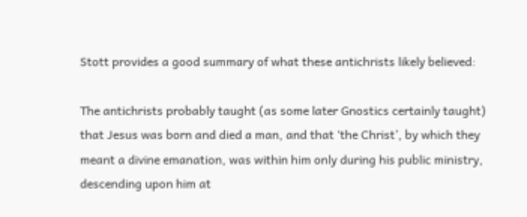Stott provides a good summary of what these antichrists likely believed:

The antichrists probably taught (as some later Gnostics certainly taught) that Jesus was born and died a man, and that ‘the Christ’, by which they meant a divine emanation, was within him only during his public ministry, descending upon him at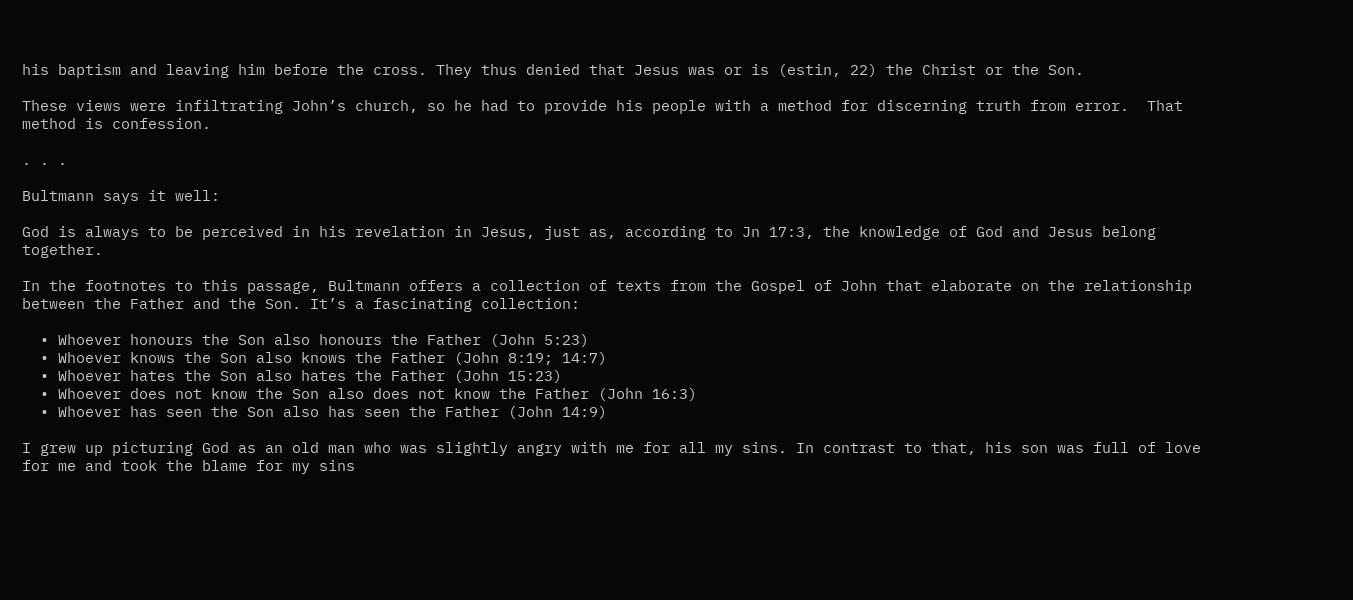his baptism and leaving him before the cross. They thus denied that Jesus was or is (estin, 22) the Christ or the Son.

These views were infiltrating John’s church, so he had to provide his people with a method for discerning truth from error.  That method is confession.

. . .

Bultmann says it well:

God is always to be perceived in his revelation in Jesus, just as, according to Jn 17:3, the knowledge of God and Jesus belong together.

In the footnotes to this passage, Bultmann offers a collection of texts from the Gospel of John that elaborate on the relationship between the Father and the Son. It’s a fascinating collection:

  • Whoever honours the Son also honours the Father (John 5:23)
  • Whoever knows the Son also knows the Father (John 8:19; 14:7)
  • Whoever hates the Son also hates the Father (John 15:23)
  • Whoever does not know the Son also does not know the Father (John 16:3)
  • Whoever has seen the Son also has seen the Father (John 14:9)

I grew up picturing God as an old man who was slightly angry with me for all my sins. In contrast to that, his son was full of love for me and took the blame for my sins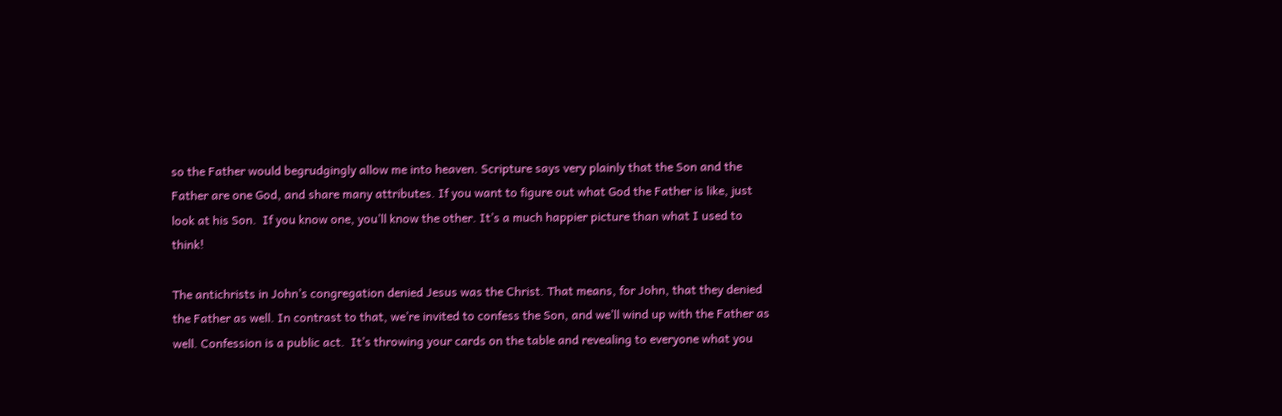so the Father would begrudgingly allow me into heaven. Scripture says very plainly that the Son and the Father are one God, and share many attributes. If you want to figure out what God the Father is like, just look at his Son.  If you know one, you’ll know the other. It’s a much happier picture than what I used to think!

The antichrists in John’s congregation denied Jesus was the Christ. That means, for John, that they denied the Father as well. In contrast to that, we’re invited to confess the Son, and we’ll wind up with the Father as well. Confession is a public act.  It’s throwing your cards on the table and revealing to everyone what you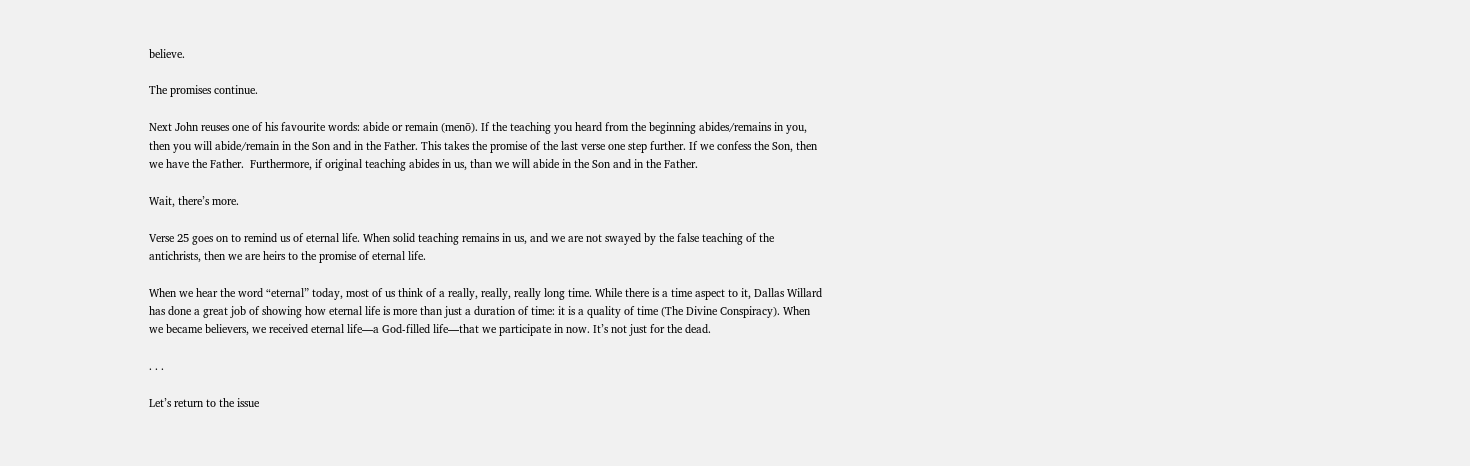believe.

The promises continue.

Next John reuses one of his favourite words: abide or remain (menō). If the teaching you heard from the beginning abides/remains in you, then you will abide/remain in the Son and in the Father. This takes the promise of the last verse one step further. If we confess the Son, then we have the Father.  Furthermore, if original teaching abides in us, than we will abide in the Son and in the Father.

Wait, there’s more.

Verse 25 goes on to remind us of eternal life. When solid teaching remains in us, and we are not swayed by the false teaching of the antichrists, then we are heirs to the promise of eternal life.

When we hear the word “eternal” today, most of us think of a really, really, really long time. While there is a time aspect to it, Dallas Willard has done a great job of showing how eternal life is more than just a duration of time: it is a quality of time (The Divine Conspiracy). When we became believers, we received eternal life—a God-filled life—that we participate in now. It’s not just for the dead.

. . .

Let’s return to the issue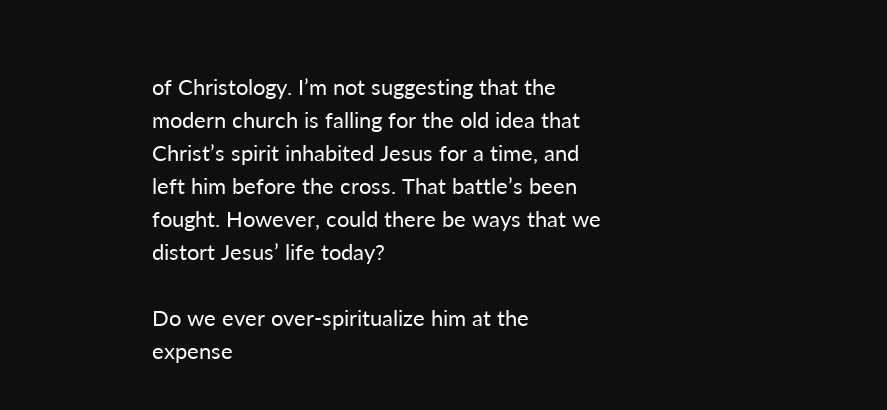of Christology. I’m not suggesting that the modern church is falling for the old idea that Christ’s spirit inhabited Jesus for a time, and left him before the cross. That battle’s been fought. However, could there be ways that we distort Jesus’ life today?

Do we ever over-spiritualize him at the expense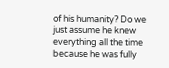of his humanity? Do we just assume he knew everything all the time because he was fully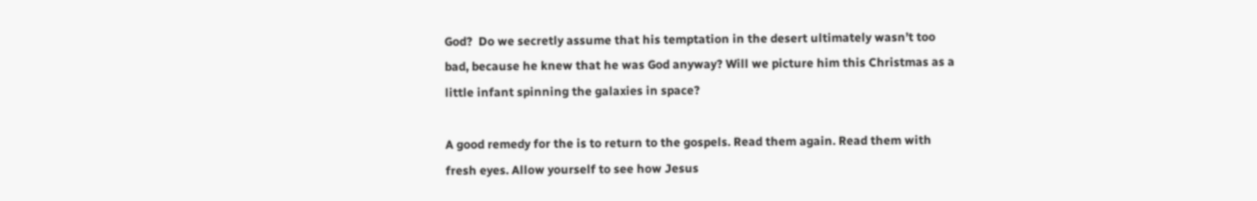God?  Do we secretly assume that his temptation in the desert ultimately wasn’t too bad, because he knew that he was God anyway? Will we picture him this Christmas as a little infant spinning the galaxies in space?

A good remedy for the is to return to the gospels. Read them again. Read them with fresh eyes. Allow yourself to see how Jesus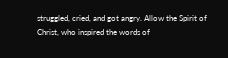struggled, cried, and got angry. Allow the Spirit of Christ, who inspired the words of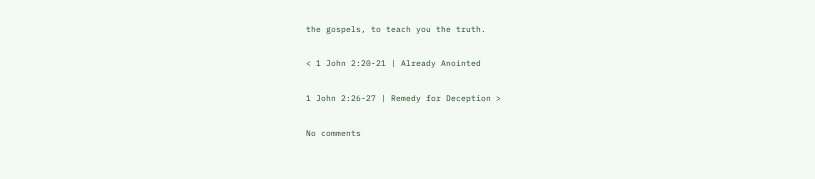the gospels, to teach you the truth.

< 1 John 2:20-21 | Already Anointed

1 John 2:26-27 | Remedy for Deception >

No comments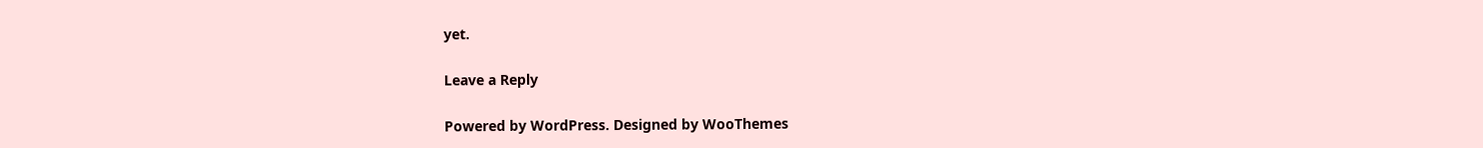yet.

Leave a Reply

Powered by WordPress. Designed by WooThemes